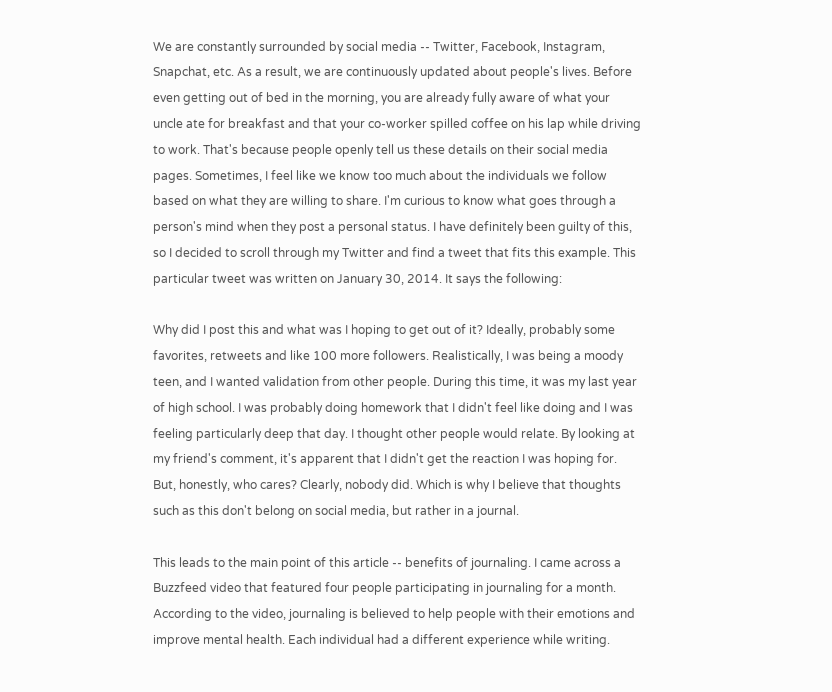We are constantly surrounded by social media -- Twitter, Facebook, Instagram, Snapchat, etc. As a result, we are continuously updated about people's lives. Before even getting out of bed in the morning, you are already fully aware of what your uncle ate for breakfast and that your co-worker spilled coffee on his lap while driving to work. That's because people openly tell us these details on their social media pages. Sometimes, I feel like we know too much about the individuals we follow based on what they are willing to share. I'm curious to know what goes through a person's mind when they post a personal status. I have definitely been guilty of this, so I decided to scroll through my Twitter and find a tweet that fits this example. This particular tweet was written on January 30, 2014. It says the following:

Why did I post this and what was I hoping to get out of it? Ideally, probably some favorites, retweets and like 100 more followers. Realistically, I was being a moody teen, and I wanted validation from other people. During this time, it was my last year of high school. I was probably doing homework that I didn't feel like doing and I was feeling particularly deep that day. I thought other people would relate. By looking at my friend's comment, it's apparent that I didn't get the reaction I was hoping for. But, honestly, who cares? Clearly, nobody did. Which is why I believe that thoughts such as this don't belong on social media, but rather in a journal.

This leads to the main point of this article -- benefits of journaling. I came across a Buzzfeed video that featured four people participating in journaling for a month. According to the video, journaling is believed to help people with their emotions and improve mental health. Each individual had a different experience while writing.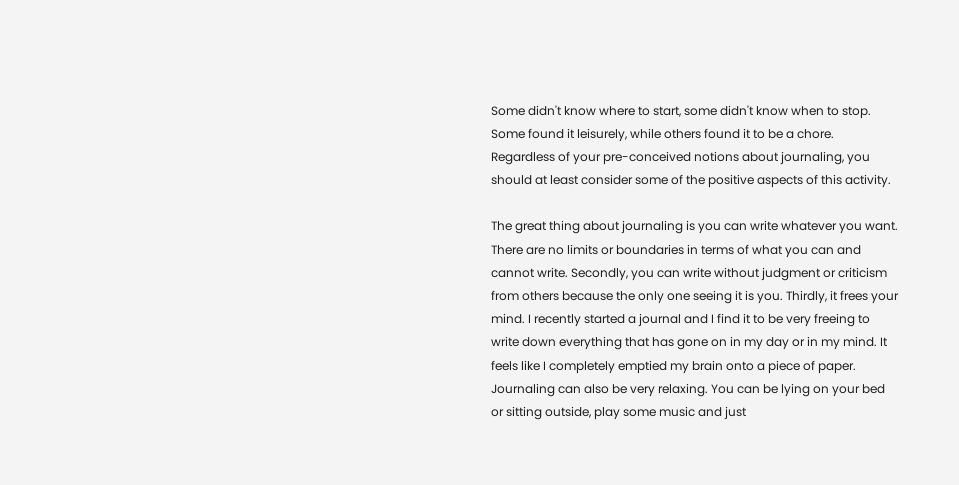Some didn't know where to start, some didn't know when to stop. Some found it leisurely, while others found it to be a chore. Regardless of your pre-conceived notions about journaling, you should at least consider some of the positive aspects of this activity.

The great thing about journaling is you can write whatever you want. There are no limits or boundaries in terms of what you can and cannot write. Secondly, you can write without judgment or criticism from others because the only one seeing it is you. Thirdly, it frees your mind. I recently started a journal and I find it to be very freeing to write down everything that has gone on in my day or in my mind. It feels like I completely emptied my brain onto a piece of paper. Journaling can also be very relaxing. You can be lying on your bed or sitting outside, play some music and just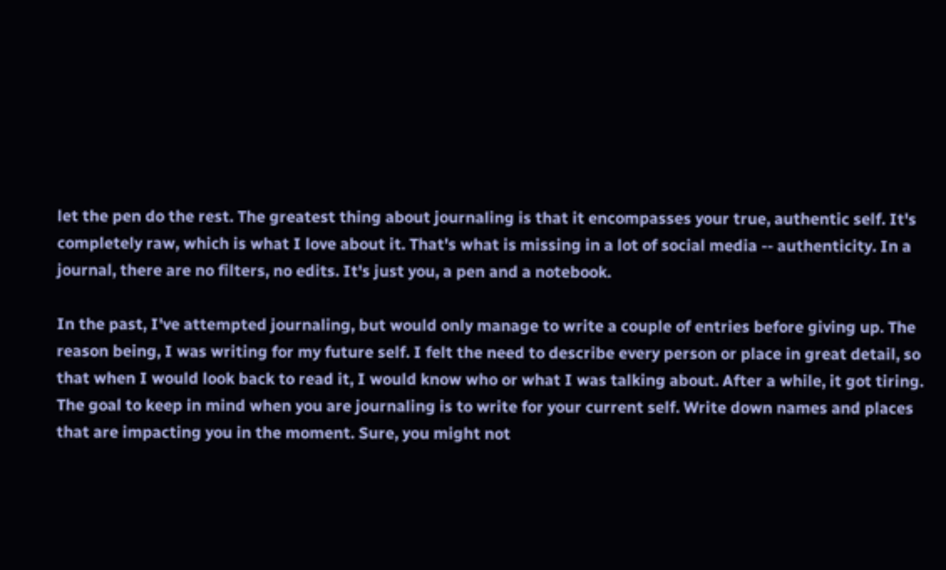let the pen do the rest. The greatest thing about journaling is that it encompasses your true, authentic self. It's completely raw, which is what I love about it. That's what is missing in a lot of social media -- authenticity. In a journal, there are no filters, no edits. It's just you, a pen and a notebook.

In the past, I've attempted journaling, but would only manage to write a couple of entries before giving up. The reason being, I was writing for my future self. I felt the need to describe every person or place in great detail, so that when I would look back to read it, I would know who or what I was talking about. After a while, it got tiring. The goal to keep in mind when you are journaling is to write for your current self. Write down names and places that are impacting you in the moment. Sure, you might not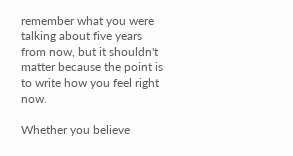remember what you were talking about five years from now, but it shouldn't matter because the point is to write how you feel right now.

Whether you believe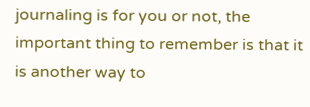journaling is for you or not, the important thing to remember is that it is another way to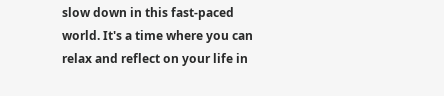slow down in this fast-paced world. It's a time where you can relax and reflect on your life in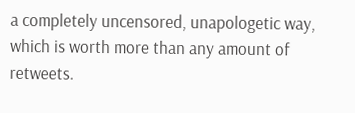a completely uncensored, unapologetic way, which is worth more than any amount of retweets.